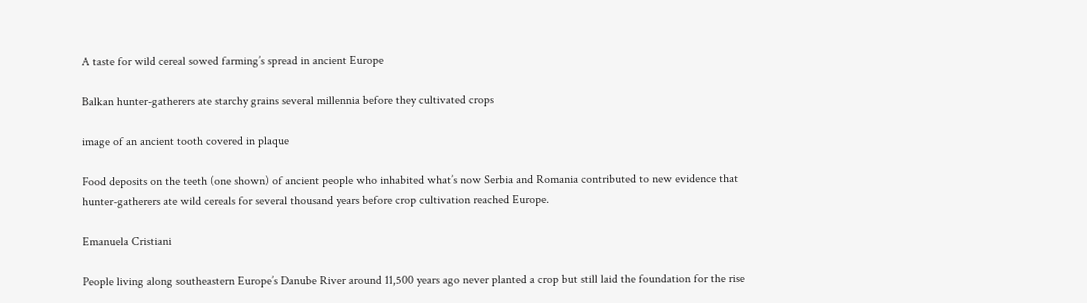A taste for wild cereal sowed farming’s spread in ancient Europe

Balkan hunter-gatherers ate starchy grains several millennia before they cultivated crops

image of an ancient tooth covered in plaque

Food deposits on the teeth (one shown) of ancient people who inhabited what’s now Serbia and Romania contributed to new evidence that hunter-gatherers ate wild cereals for several thousand years before crop cultivation reached Europe.

Emanuela Cristiani

People living along southeastern Europe’s Danube River around 11,500 years ago never planted a crop but still laid the foundation for the rise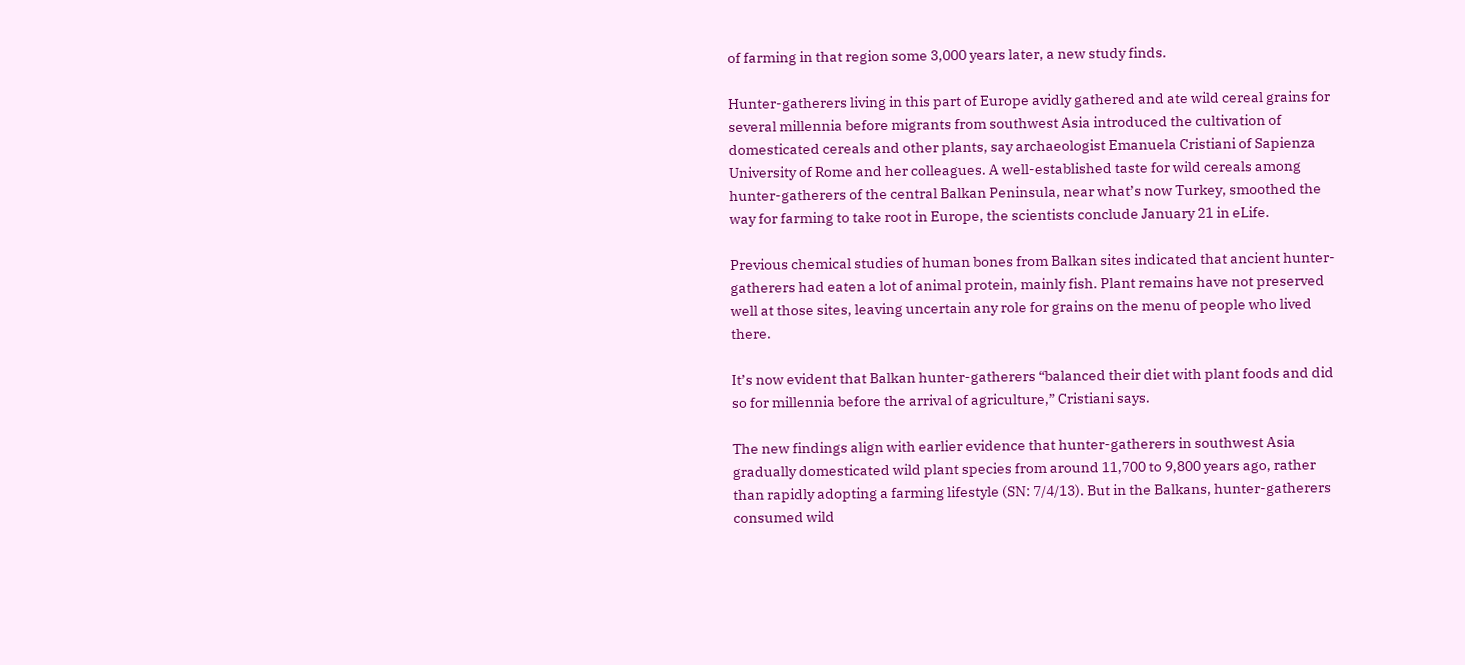of farming in that region some 3,000 years later, a new study finds.

Hunter-gatherers living in this part of Europe avidly gathered and ate wild cereal grains for several millennia before migrants from southwest Asia introduced the cultivation of domesticated cereals and other plants, say archaeologist Emanuela Cristiani of Sapienza University of Rome and her colleagues. A well-established taste for wild cereals among hunter-gatherers of the central Balkan Peninsula, near what’s now Turkey, smoothed the way for farming to take root in Europe, the scientists conclude January 21 in eLife.

Previous chemical studies of human bones from Balkan sites indicated that ancient hunter-gatherers had eaten a lot of animal protein, mainly fish. Plant remains have not preserved well at those sites, leaving uncertain any role for grains on the menu of people who lived there.

It’s now evident that Balkan hunter-gatherers “balanced their diet with plant foods and did so for millennia before the arrival of agriculture,” Cristiani says.

The new findings align with earlier evidence that hunter-gatherers in southwest Asia gradually domesticated wild plant species from around 11,700 to 9,800 years ago, rather than rapidly adopting a farming lifestyle (SN: 7/4/13). But in the Balkans, hunter-gatherers consumed wild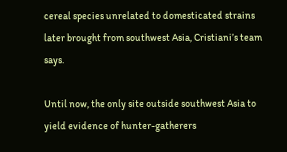cereal species unrelated to domesticated strains later brought from southwest Asia, Cristiani’s team says.

Until now, the only site outside southwest Asia to yield evidence of hunter-gatherers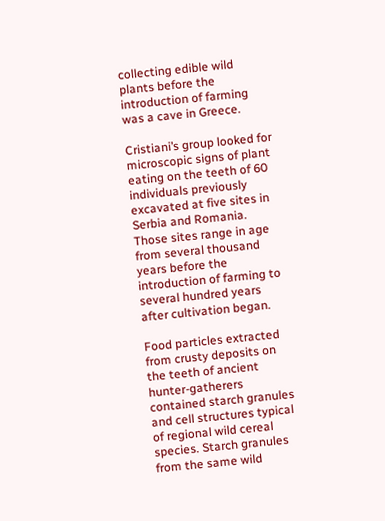collecting edible wild plants before the introduction of farming was a cave in Greece.

Cristiani’s group looked for microscopic signs of plant eating on the teeth of 60 individuals previously excavated at five sites in Serbia and Romania. Those sites range in age from several thousand years before the introduction of farming to several hundred years after cultivation began.

Food particles extracted from crusty deposits on the teeth of ancient hunter-gatherers contained starch granules and cell structures typical of regional wild cereal species. Starch granules from the same wild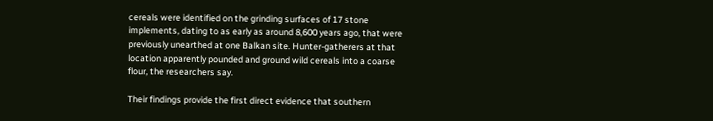cereals were identified on the grinding surfaces of 17 stone implements, dating to as early as around 8,600 years ago, that were previously unearthed at one Balkan site. Hunter-gatherers at that location apparently pounded and ground wild cereals into a coarse flour, the researchers say.

Their findings provide the first direct evidence that southern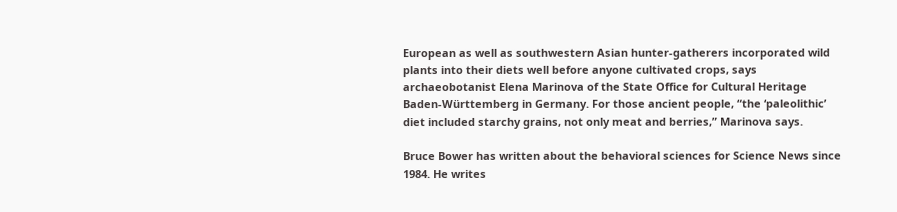European as well as southwestern Asian hunter-gatherers incorporated wild plants into their diets well before anyone cultivated crops, says archaeobotanist Elena Marinova of the State Office for Cultural Heritage Baden-Württemberg in Germany. For those ancient people, “the ‘paleolithic’ diet included starchy grains, not only meat and berries,” Marinova says.

Bruce Bower has written about the behavioral sciences for Science News since 1984. He writes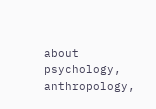about psychology, anthropology,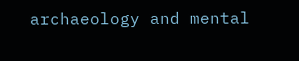archaeology and mental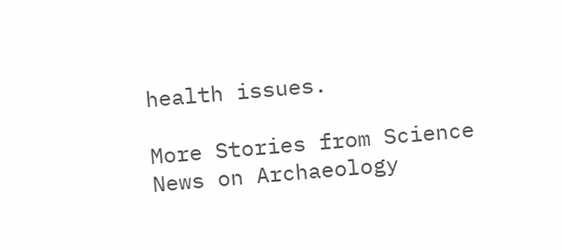health issues.

More Stories from Science News on Archaeology